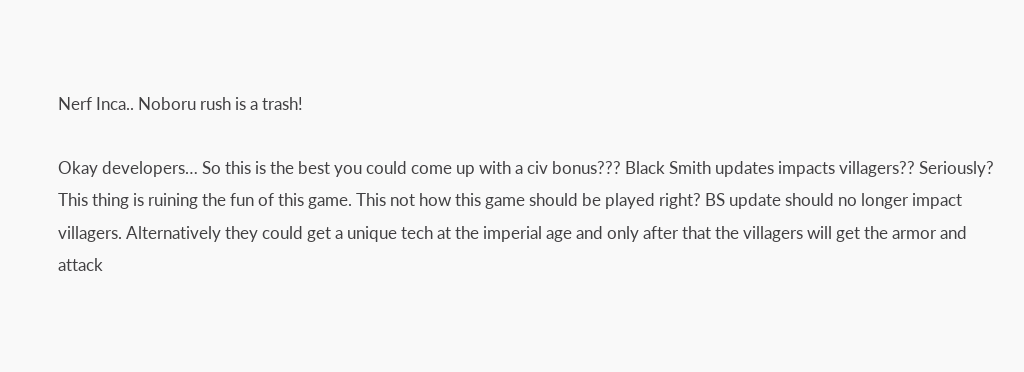Nerf Inca.. Noboru rush is a trash!

Okay developers… So this is the best you could come up with a civ bonus??? Black Smith updates impacts villagers?? Seriously? This thing is ruining the fun of this game. This not how this game should be played right? BS update should no longer impact villagers. Alternatively they could get a unique tech at the imperial age and only after that the villagers will get the armor and attack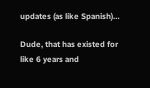updates (as like Spanish)…

Dude, that has existed for like 6 years and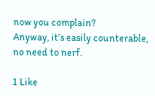now you complain?
Anyway, it’s easily counterable, no need to nerf.

1 Like